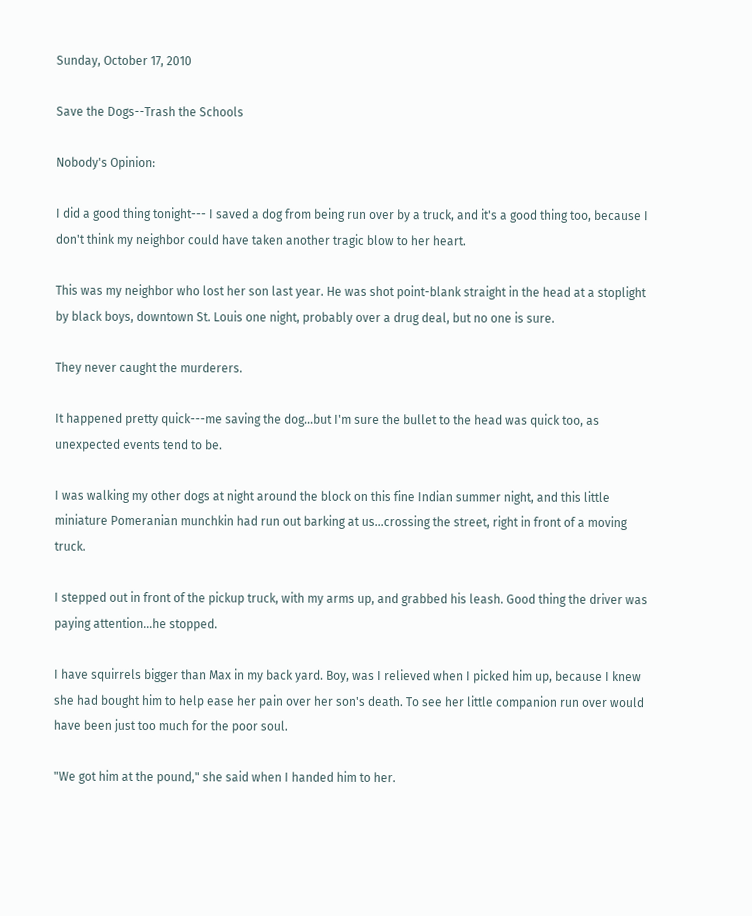Sunday, October 17, 2010

Save the Dogs--Trash the Schools

Nobody's Opinion:

I did a good thing tonight--- I saved a dog from being run over by a truck, and it's a good thing too, because I don't think my neighbor could have taken another tragic blow to her heart.

This was my neighbor who lost her son last year. He was shot point-blank straight in the head at a stoplight by black boys, downtown St. Louis one night, probably over a drug deal, but no one is sure.

They never caught the murderers.

It happened pretty quick---me saving the dog...but I'm sure the bullet to the head was quick too, as unexpected events tend to be.

I was walking my other dogs at night around the block on this fine Indian summer night, and this little miniature Pomeranian munchkin had run out barking at us...crossing the street, right in front of a moving truck.

I stepped out in front of the pickup truck, with my arms up, and grabbed his leash. Good thing the driver was paying attention...he stopped.

I have squirrels bigger than Max in my back yard. Boy, was I relieved when I picked him up, because I knew she had bought him to help ease her pain over her son's death. To see her little companion run over would have been just too much for the poor soul.

"We got him at the pound," she said when I handed him to her.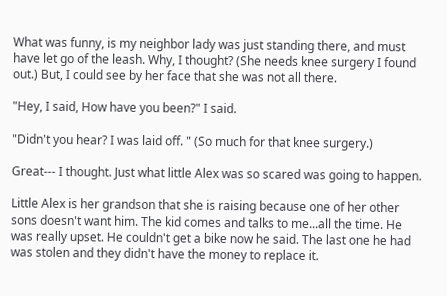What was funny, is my neighbor lady was just standing there, and must have let go of the leash. Why, I thought? (She needs knee surgery I found out.) But, I could see by her face that she was not all there.

"Hey, I said, How have you been?" I said.

"Didn't you hear? I was laid off. " (So much for that knee surgery.)

Great--- I thought. Just what little Alex was so scared was going to happen.

Little Alex is her grandson that she is raising because one of her other sons doesn't want him. The kid comes and talks to me...all the time. He was really upset. He couldn't get a bike now he said. The last one he had was stolen and they didn't have the money to replace it.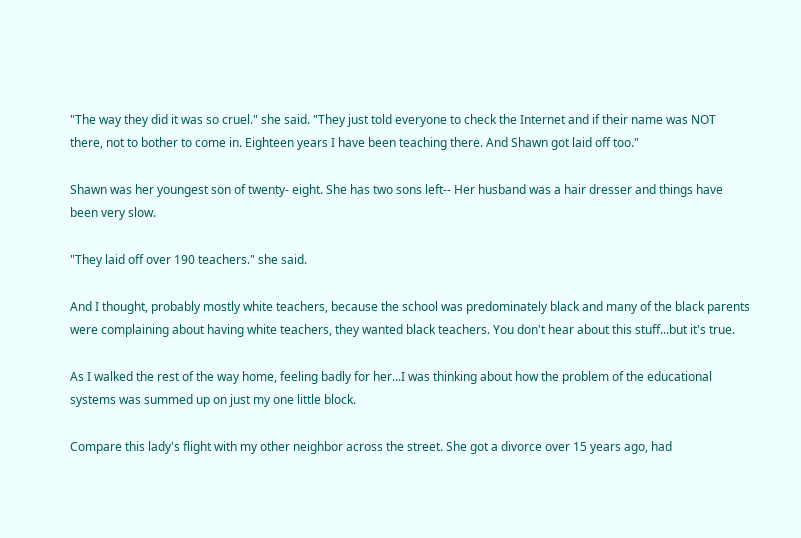"The way they did it was so cruel." she said. "They just told everyone to check the Internet and if their name was NOT there, not to bother to come in. Eighteen years I have been teaching there. And Shawn got laid off too."

Shawn was her youngest son of twenty- eight. She has two sons left-- Her husband was a hair dresser and things have been very slow.

"They laid off over 190 teachers." she said.

And I thought, probably mostly white teachers, because the school was predominately black and many of the black parents were complaining about having white teachers, they wanted black teachers. You don't hear about this stuff...but it's true.

As I walked the rest of the way home, feeling badly for her...I was thinking about how the problem of the educational systems was summed up on just my one little block.

Compare this lady's flight with my other neighbor across the street. She got a divorce over 15 years ago, had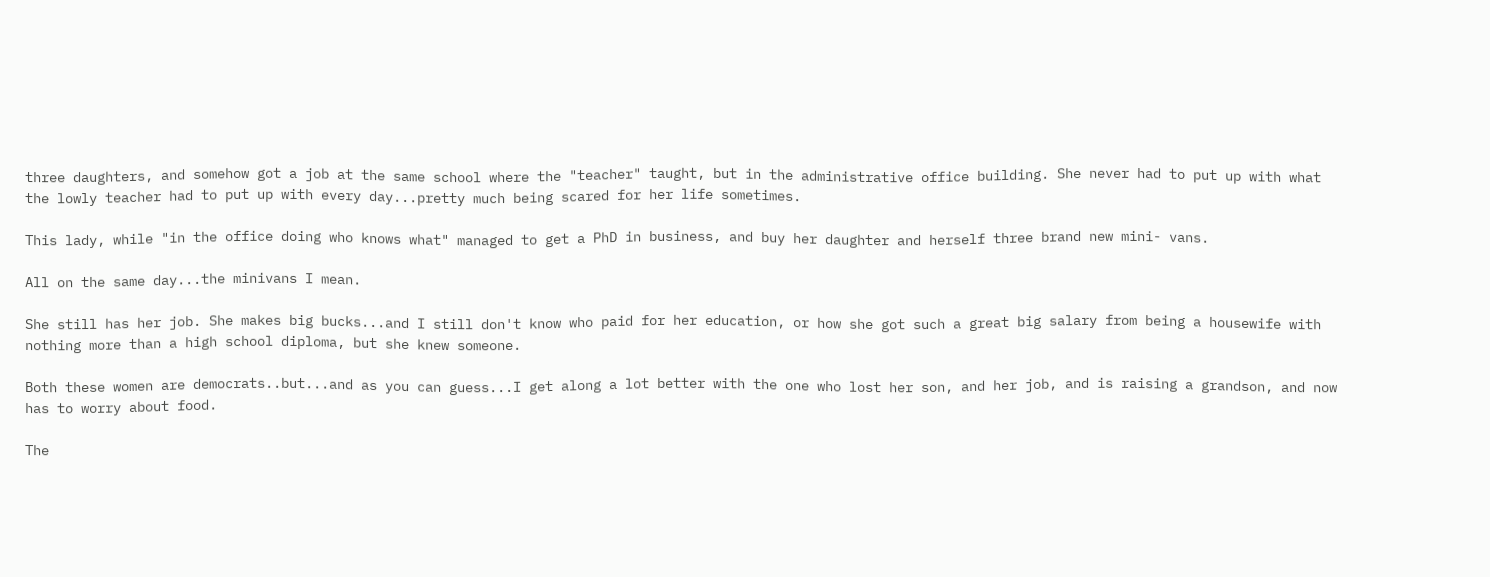three daughters, and somehow got a job at the same school where the "teacher" taught, but in the administrative office building. She never had to put up with what the lowly teacher had to put up with every day...pretty much being scared for her life sometimes.

This lady, while "in the office doing who knows what" managed to get a PhD in business, and buy her daughter and herself three brand new mini- vans.

All on the same day...the minivans I mean.

She still has her job. She makes big bucks...and I still don't know who paid for her education, or how she got such a great big salary from being a housewife with nothing more than a high school diploma, but she knew someone.

Both these women are democrats..but...and as you can guess...I get along a lot better with the one who lost her son, and her job, and is raising a grandson, and now has to worry about food.

The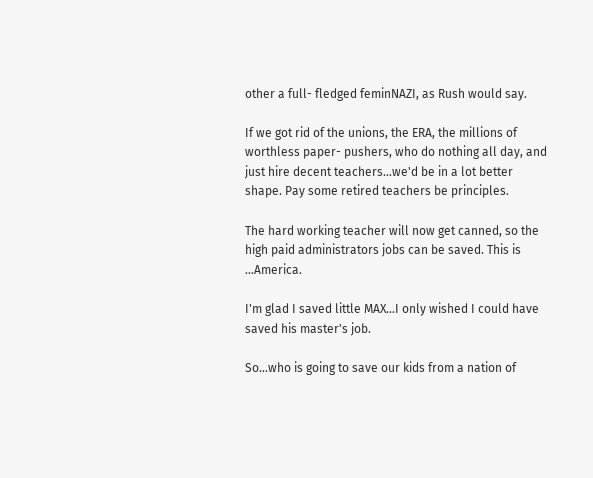other a full- fledged feminNAZI, as Rush would say.

If we got rid of the unions, the ERA, the millions of worthless paper- pushers, who do nothing all day, and just hire decent teachers...we'd be in a lot better shape. Pay some retired teachers be principles.

The hard working teacher will now get canned, so the high paid administrators jobs can be saved. This is ...America.

I'm glad I saved little MAX...I only wished I could have saved his master's job.

So...who is going to save our kids from a nation of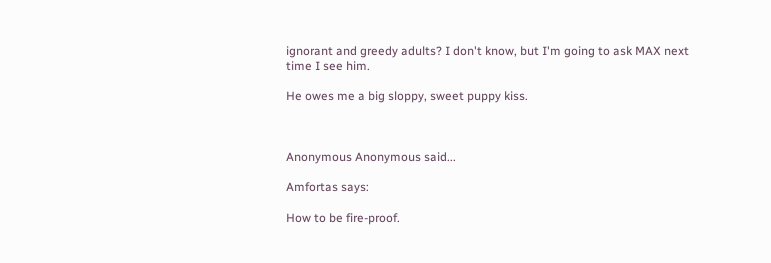ignorant and greedy adults? I don't know, but I'm going to ask MAX next time I see him.

He owes me a big sloppy, sweet puppy kiss.



Anonymous Anonymous said...

Amfortas says:

How to be fire-proof.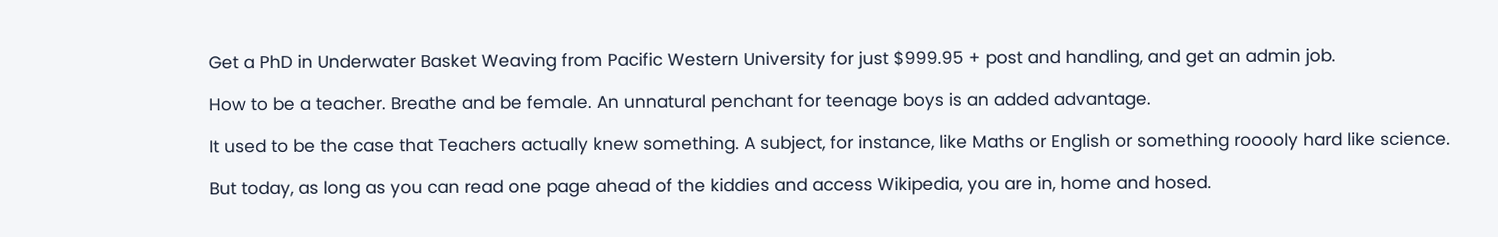Get a PhD in Underwater Basket Weaving from Pacific Western University for just $999.95 + post and handling, and get an admin job.

How to be a teacher. Breathe and be female. An unnatural penchant for teenage boys is an added advantage.

It used to be the case that Teachers actually knew something. A subject, for instance, like Maths or English or something rooooly hard like science.

But today, as long as you can read one page ahead of the kiddies and access Wikipedia, you are in, home and hosed.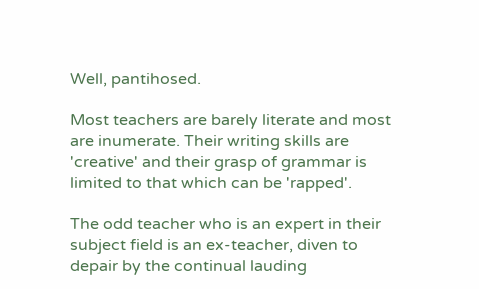Well, pantihosed.

Most teachers are barely literate and most are inumerate. Their writing skills are 'creative' and their grasp of grammar is limited to that which can be 'rapped'.

The odd teacher who is an expert in their subject field is an ex-teacher, diven to depair by the continual lauding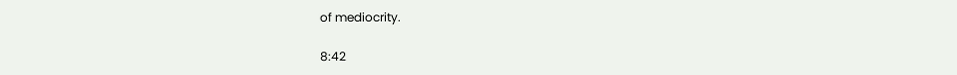of mediocrity.

8:42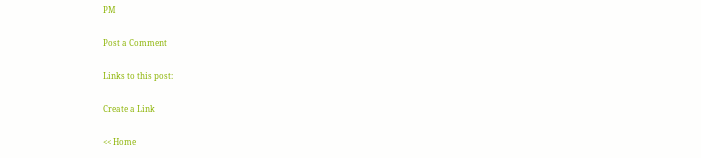PM

Post a Comment

Links to this post:

Create a Link

<< Home